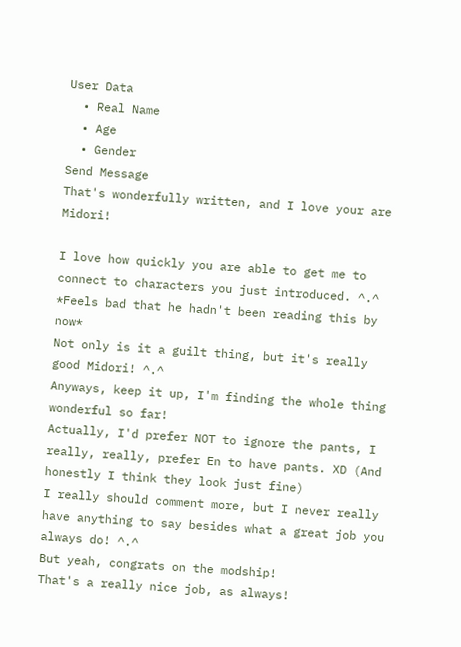User Data
  • Real Name
  • Age
  • Gender
Send Message
That's wonderfully written, and I love your are Midori!

I love how quickly you are able to get me to connect to characters you just introduced. ^.^
*Feels bad that he hadn't been reading this by now*
Not only is it a guilt thing, but it's really good Midori! ^.^
Anyways, keep it up, I'm finding the whole thing wonderful so far!
Actually, I'd prefer NOT to ignore the pants, I really, really, prefer En to have pants. XD (And honestly I think they look just fine)
I really should comment more, but I never really have anything to say besides what a great job you always do! ^.^
But yeah, congrats on the modship!
That's a really nice job, as always!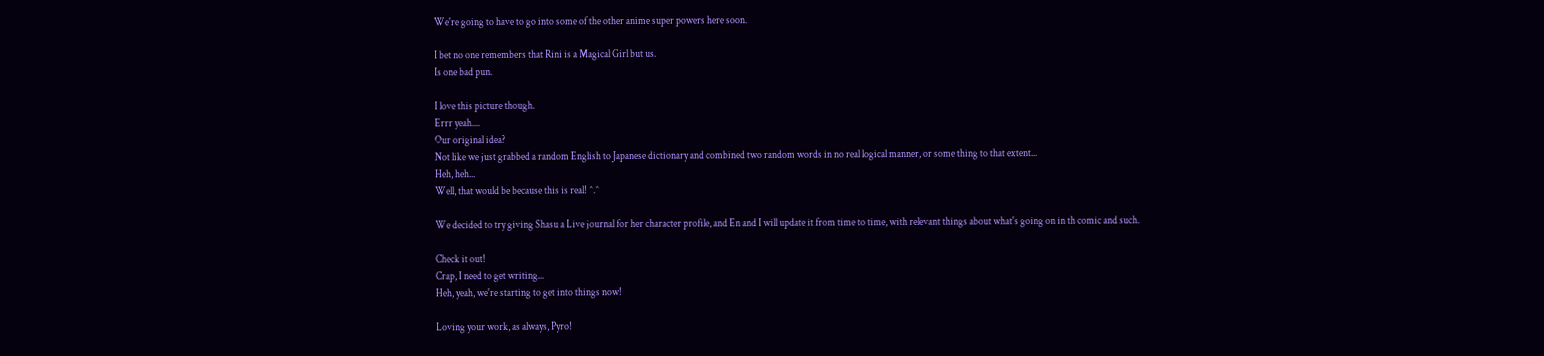We're going to have to go into some of the other anime super powers here soon.

I bet no one remembers that Rini is a Magical Girl but us.
Is one bad pun.

I love this picture though.
Errr yeah....
Our original idea?
Not like we just grabbed a random English to Japanese dictionary and combined two random words in no real logical manner, or some thing to that extent...
Heh, heh...
Well, that would be because this is real! ^.^

We decided to try giving Shasu a Live journal for her character profile, and En and I will update it from time to time, with relevant things about what's going on in th comic and such.

Check it out!
Crap, I need to get writing...
Heh, yeah, we're starting to get into things now!

Loving your work, as always, Pyro!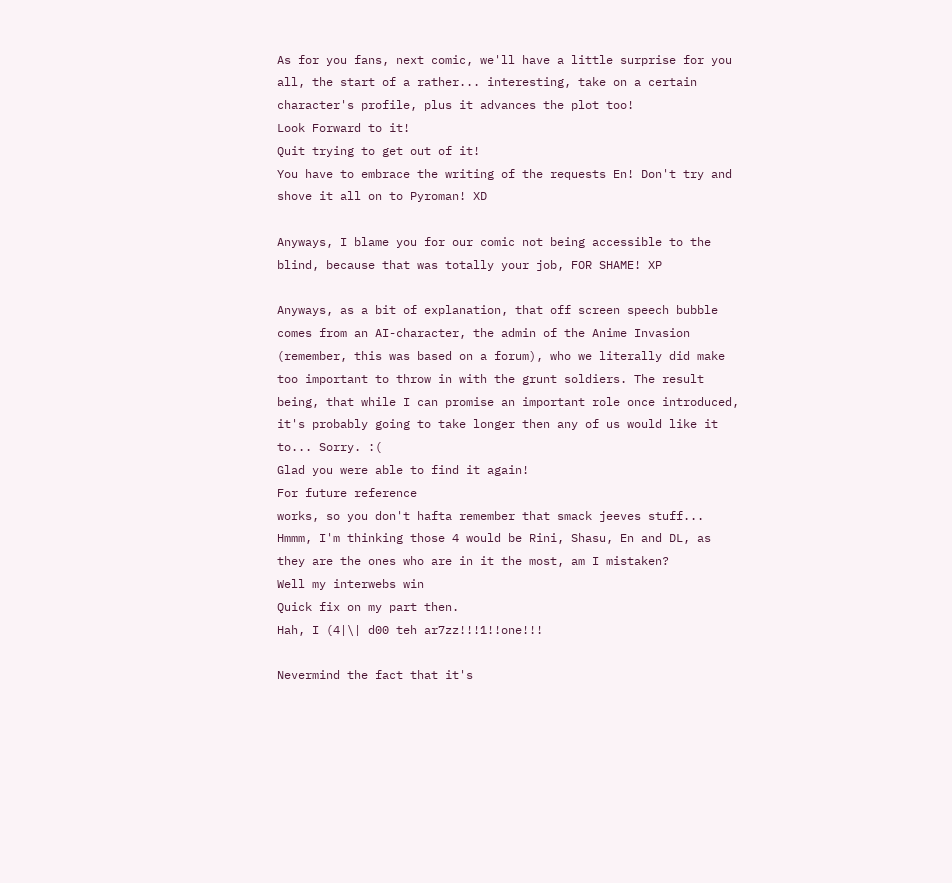As for you fans, next comic, we'll have a little surprise for you all, the start of a rather... interesting, take on a certain character's profile, plus it advances the plot too!
Look Forward to it!
Quit trying to get out of it!
You have to embrace the writing of the requests En! Don't try and shove it all on to Pyroman! XD

Anyways, I blame you for our comic not being accessible to the blind, because that was totally your job, FOR SHAME! XP

Anyways, as a bit of explanation, that off screen speech bubble comes from an AI-character, the admin of the Anime Invasion (remember, this was based on a forum), who we literally did make too important to throw in with the grunt soldiers. The result being, that while I can promise an important role once introduced, it's probably going to take longer then any of us would like it to... Sorry. :(
Glad you were able to find it again!
For future reference
works, so you don't hafta remember that smack jeeves stuff...
Hmmm, I'm thinking those 4 would be Rini, Shasu, En and DL, as they are the ones who are in it the most, am I mistaken?
Well my interwebs win
Quick fix on my part then.
Hah, I (4|\| d00 teh ar7zz!!!1!!one!!!

Nevermind the fact that it's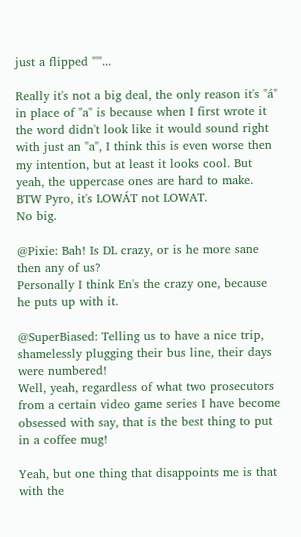just a flipped "'"...

Really it's not a big deal, the only reason it's "á" in place of "a" is because when I first wrote it the word didn't look like it would sound right with just an "a", I think this is even worse then my intention, but at least it looks cool. But yeah, the uppercase ones are hard to make.
BTW Pyro, it's LOWÁT not LOWAT.
No big.

@Pixie: Bah! Is DL crazy, or is he more sane then any of us?
Personally I think En's the crazy one, because he puts up with it.

@SuperBiased: Telling us to have a nice trip, shamelessly plugging their bus line, their days were numbered!
Well, yeah, regardless of what two prosecutors from a certain video game series I have become obsessed with say, that is the best thing to put in a coffee mug!

Yeah, but one thing that disappoints me is that with the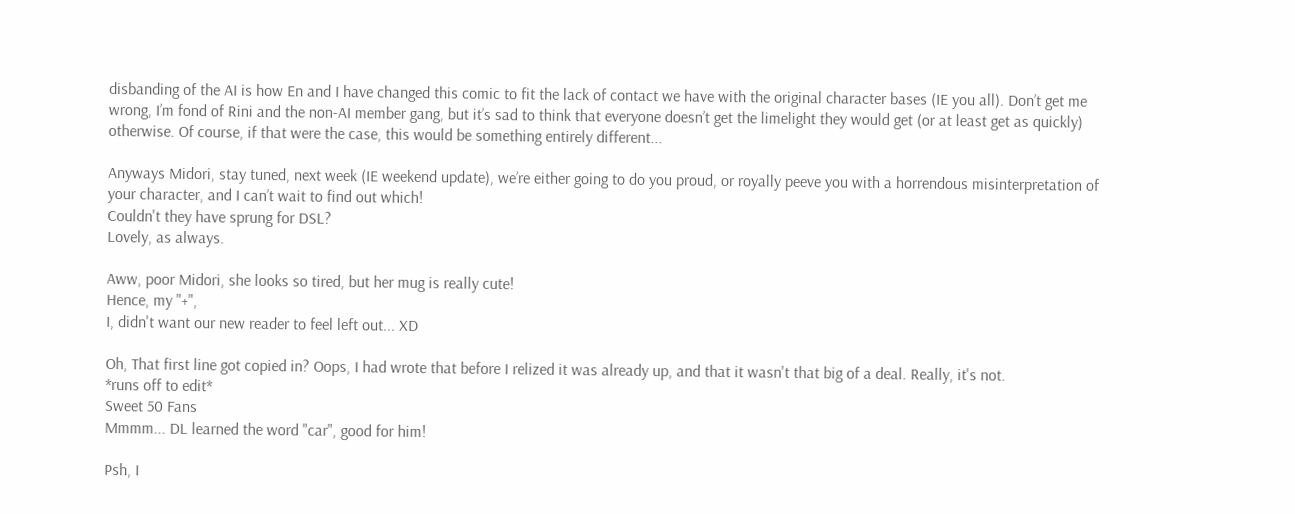disbanding of the AI is how En and I have changed this comic to fit the lack of contact we have with the original character bases (IE you all). Don’t get me wrong, I’m fond of Rini and the non-AI member gang, but it’s sad to think that everyone doesn’t get the limelight they would get (or at least get as quickly) otherwise. Of course, if that were the case, this would be something entirely different...

Anyways Midori, stay tuned, next week (IE weekend update), we’re either going to do you proud, or royally peeve you with a horrendous misinterpretation of your character, and I can’t wait to find out which!
Couldn't they have sprung for DSL?
Lovely, as always.

Aww, poor Midori, she looks so tired, but her mug is really cute!
Hence, my "+",
I, didn't want our new reader to feel left out... XD

Oh, That first line got copied in? Oops, I had wrote that before I relized it was already up, and that it wasn't that big of a deal. Really, it's not.
*runs off to edit*
Sweet 50 Fans
Mmmm... DL learned the word "car", good for him!

Psh, I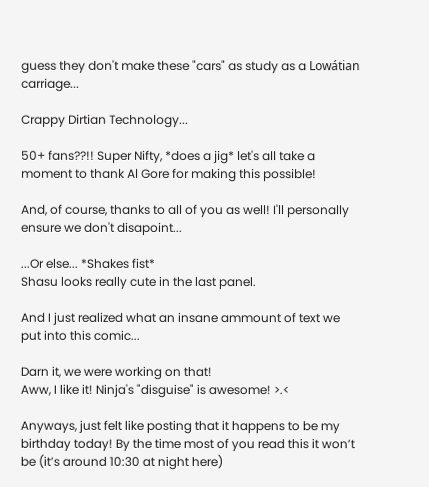guess they don't make these "cars" as study as a Lowátian carriage...

Crappy Dirtian Technology...

50+ fans??!! Super Nifty, *does a jig* let's all take a moment to thank Al Gore for making this possible!

And, of course, thanks to all of you as well! I'll personally ensure we don't disapoint...

...Or else... *Shakes fist*
Shasu looks really cute in the last panel.

And I just realized what an insane ammount of text we put into this comic...

Darn it, we were working on that!
Aww, I like it! Ninja's "disguise" is awesome! >.<

Anyways, just felt like posting that it happens to be my birthday today! By the time most of you read this it won’t be (it’s around 10:30 at night here)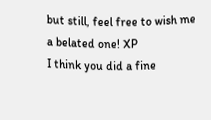but still, feel free to wish me a belated one! XP
I think you did a fine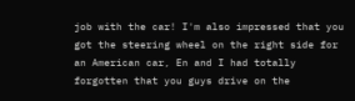job with the car! I'm also impressed that you got the steering wheel on the right side for an American car, En and I had totally forgotten that you guys drive on the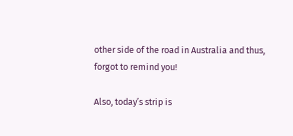other side of the road in Australia and thus, forgot to remind you!

Also, today’s strip is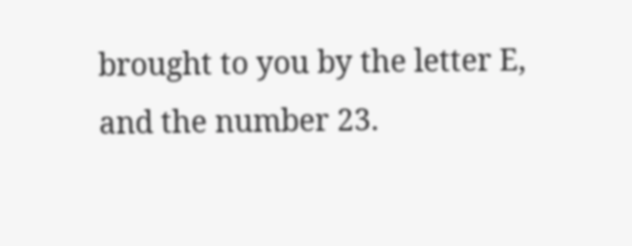brought to you by the letter E, and the number 23.